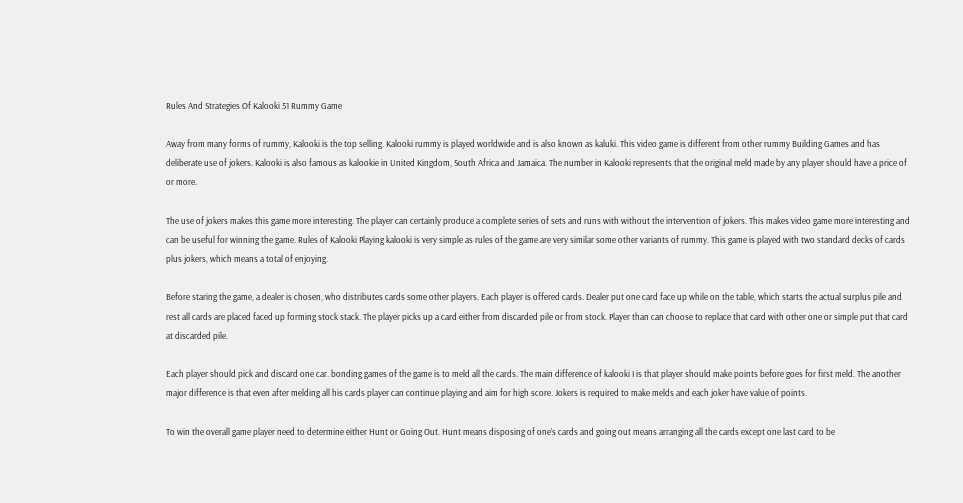Rules And Strategies Of Kalooki 51 Rummy Game

Away from many forms of rummy, Kalooki is the top selling. Kalooki rummy is played worldwide and is also known as kaluki. This video game is different from other rummy Building Games and has deliberate use of jokers. Kalooki is also famous as kalookie in United Kingdom, South Africa and Jamaica. The number in Kalooki represents that the original meld made by any player should have a price of or more.

The use of jokers makes this game more interesting. The player can certainly produce a complete series of sets and runs with without the intervention of jokers. This makes video game more interesting and can be useful for winning the game. Rules of Kalooki Playing kalooki is very simple as rules of the game are very similar some other variants of rummy. This game is played with two standard decks of cards plus jokers, which means a total of enjoying.

Before staring the game, a dealer is chosen, who distributes cards some other players. Each player is offered cards. Dealer put one card face up while on the table, which starts the actual surplus pile and rest all cards are placed faced up forming stock stack. The player picks up a card either from discarded pile or from stock. Player than can choose to replace that card with other one or simple put that card at discarded pile.

Each player should pick and discard one car. bonding games of the game is to meld all the cards. The main difference of kalooki I is that player should make points before goes for first meld. The another major difference is that even after melding all his cards player can continue playing and aim for high score. Jokers is required to make melds and each joker have value of points.

To win the overall game player need to determine either Hunt or Going Out. Hunt means disposing of one’s cards and going out means arranging all the cards except one last card to be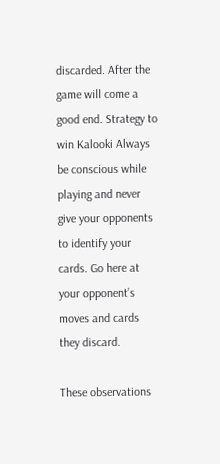discarded. After the game will come a good end. Strategy to win Kalooki Always be conscious while playing and never give your opponents to identify your cards. Go here at your opponent’s moves and cards they discard.

These observations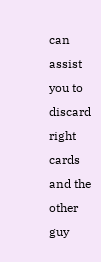can assist you to discard right cards and the other guy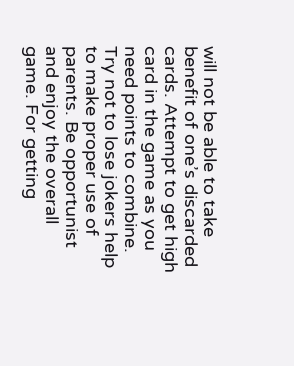will not be able to take benefit of one’s discarded cards. Attempt to get high card in the game as you need points to combine. Try not to lose jokers help to make proper use of parents. Be opportunist and enjoy the overall game. For getting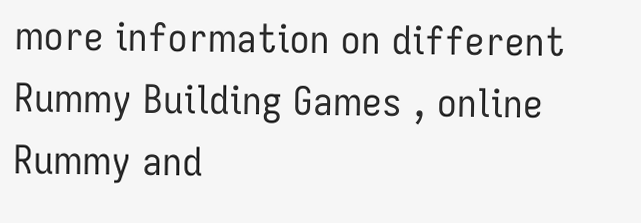more information on different Rummy Building Games , online Rummy and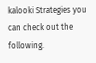kalooki Strategies you can check out the following.